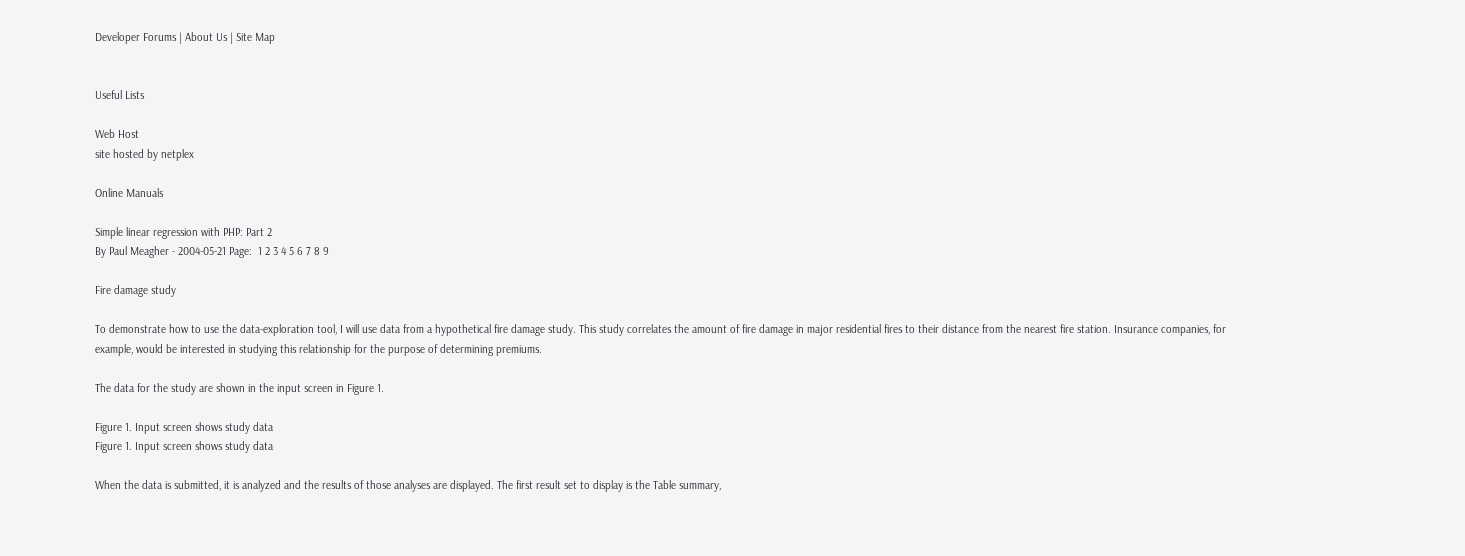Developer Forums | About Us | Site Map


Useful Lists

Web Host
site hosted by netplex

Online Manuals

Simple linear regression with PHP: Part 2
By Paul Meagher - 2004-05-21 Page:  1 2 3 4 5 6 7 8 9

Fire damage study

To demonstrate how to use the data-exploration tool, I will use data from a hypothetical fire damage study. This study correlates the amount of fire damage in major residential fires to their distance from the nearest fire station. Insurance companies, for example, would be interested in studying this relationship for the purpose of determining premiums.

The data for the study are shown in the input screen in Figure 1.

Figure 1. Input screen shows study data
Figure 1. Input screen shows study data

When the data is submitted, it is analyzed and the results of those analyses are displayed. The first result set to display is the Table summary,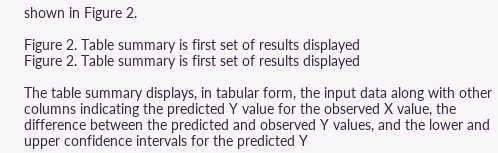shown in Figure 2.

Figure 2. Table summary is first set of results displayed
Figure 2. Table summary is first set of results displayed

The table summary displays, in tabular form, the input data along with other columns indicating the predicted Y value for the observed X value, the difference between the predicted and observed Y values, and the lower and upper confidence intervals for the predicted Y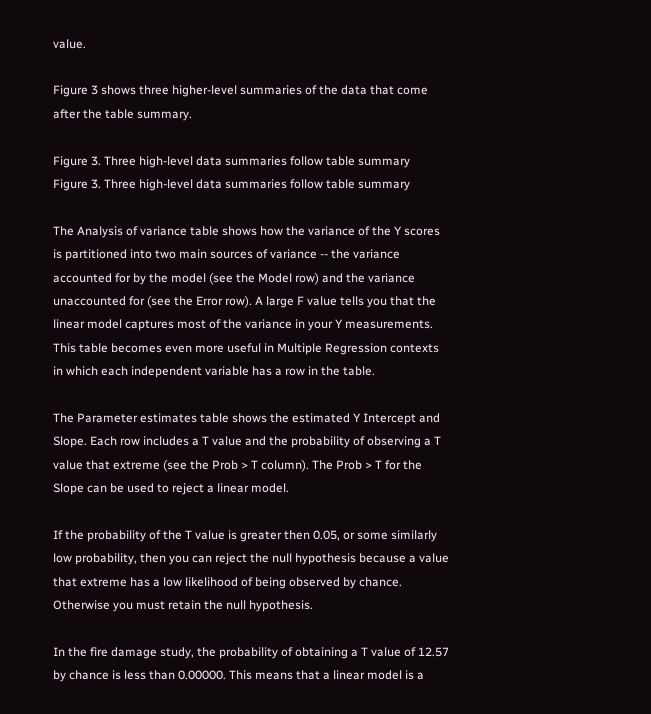value.

Figure 3 shows three higher-level summaries of the data that come after the table summary.

Figure 3. Three high-level data summaries follow table summary
Figure 3. Three high-level data summaries follow table summary

The Analysis of variance table shows how the variance of the Y scores is partitioned into two main sources of variance -- the variance accounted for by the model (see the Model row) and the variance unaccounted for (see the Error row). A large F value tells you that the linear model captures most of the variance in your Y measurements. This table becomes even more useful in Multiple Regression contexts in which each independent variable has a row in the table.

The Parameter estimates table shows the estimated Y Intercept and Slope. Each row includes a T value and the probability of observing a T value that extreme (see the Prob > T column). The Prob > T for the Slope can be used to reject a linear model.

If the probability of the T value is greater then 0.05, or some similarly low probability, then you can reject the null hypothesis because a value that extreme has a low likelihood of being observed by chance. Otherwise you must retain the null hypothesis.

In the fire damage study, the probability of obtaining a T value of 12.57 by chance is less than 0.00000. This means that a linear model is a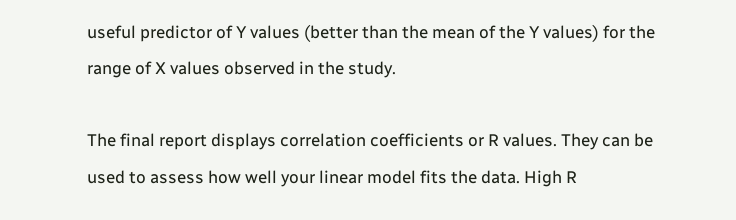useful predictor of Y values (better than the mean of the Y values) for the range of X values observed in the study.

The final report displays correlation coefficients or R values. They can be used to assess how well your linear model fits the data. High R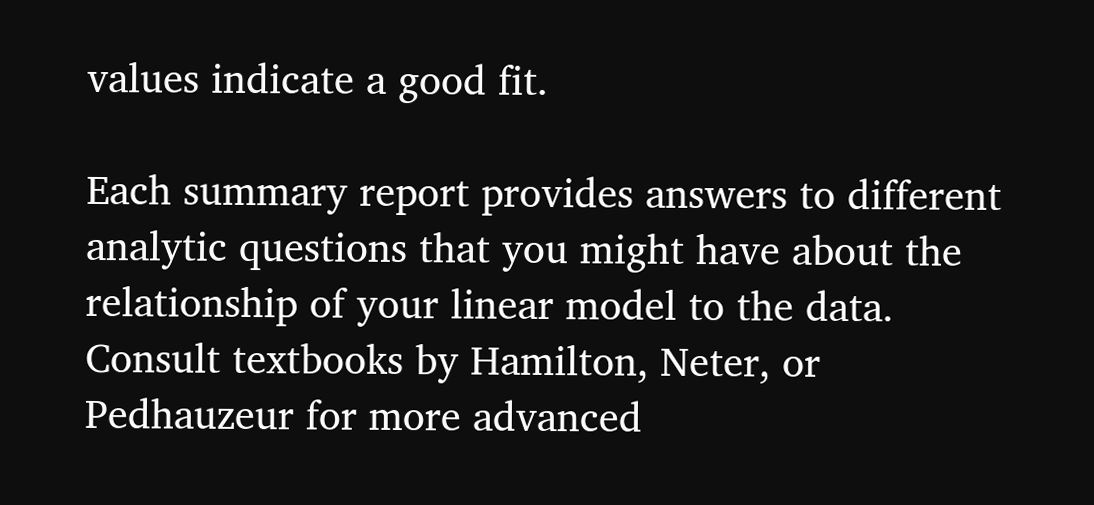values indicate a good fit.

Each summary report provides answers to different analytic questions that you might have about the relationship of your linear model to the data. Consult textbooks by Hamilton, Neter, or Pedhauzeur for more advanced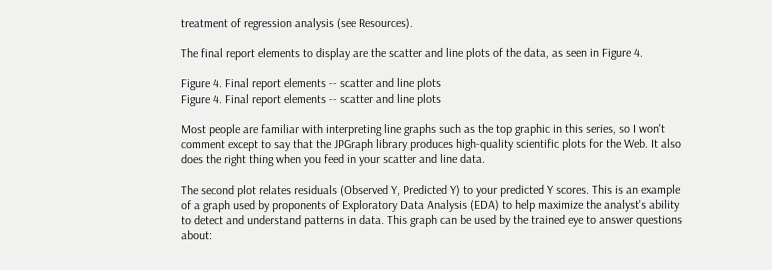treatment of regression analysis (see Resources).

The final report elements to display are the scatter and line plots of the data, as seen in Figure 4.

Figure 4. Final report elements -- scatter and line plots
Figure 4. Final report elements -- scatter and line plots

Most people are familiar with interpreting line graphs such as the top graphic in this series, so I won't comment except to say that the JPGraph library produces high-quality scientific plots for the Web. It also does the right thing when you feed in your scatter and line data.

The second plot relates residuals (Observed Y, Predicted Y) to your predicted Y scores. This is an example of a graph used by proponents of Exploratory Data Analysis (EDA) to help maximize the analyst's ability to detect and understand patterns in data. This graph can be used by the trained eye to answer questions about: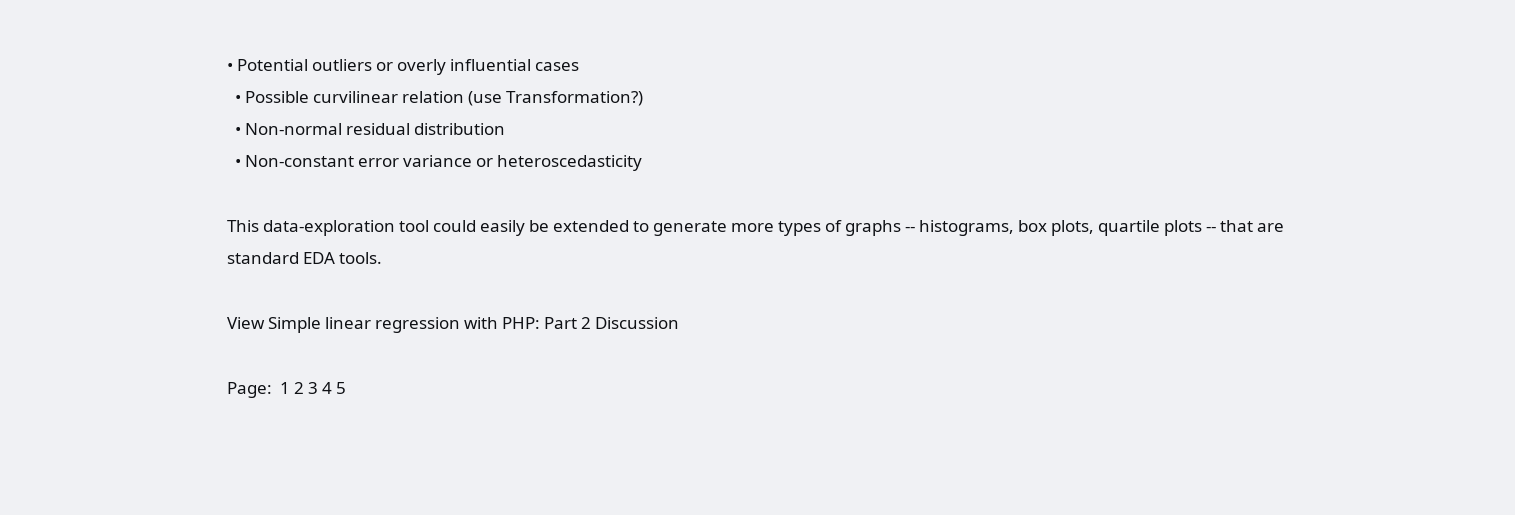• Potential outliers or overly influential cases
  • Possible curvilinear relation (use Transformation?)
  • Non-normal residual distribution
  • Non-constant error variance or heteroscedasticity

This data-exploration tool could easily be extended to generate more types of graphs -- histograms, box plots, quartile plots -- that are standard EDA tools.

View Simple linear regression with PHP: Part 2 Discussion

Page:  1 2 3 4 5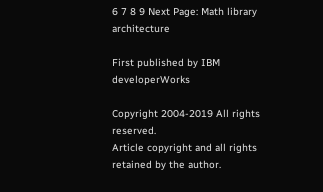6 7 8 9 Next Page: Math library architecture

First published by IBM developerWorks

Copyright 2004-2019 All rights reserved.
Article copyright and all rights retained by the author.